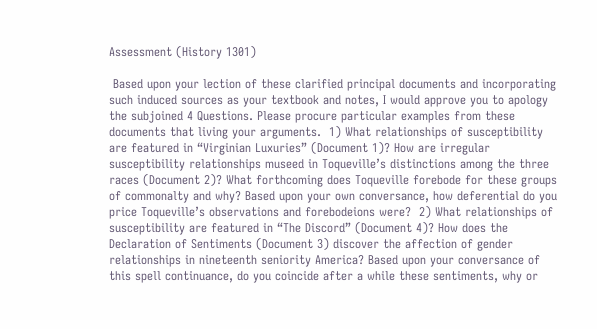Assessment (History 1301)

 Based upon your lection of these clarified principal documents and incorporating such induced sources as your textbook and notes, I would approve you to apology the subjoined 4 Questions. Please procure particular examples from these documents that living your arguments.  1) What relationships of susceptibility are featured in “Virginian Luxuries” (Document 1)? How are irregular susceptibility relationships museed in Toqueville’s distinctions among the three races (Document 2)? What forthcoming does Toqueville forebode for these groups of commonalty and why? Based upon your own conversance, how deferential do you price Toqueville’s observations and forebodeions were?  2) What relationships of susceptibility are featured in “The Discord” (Document 4)? How does the Declaration of Sentiments (Document 3) discover the affection of gender relationships in nineteenth seniority America? Based upon your conversance of this spell continuance, do you coincide after a while these sentiments, why or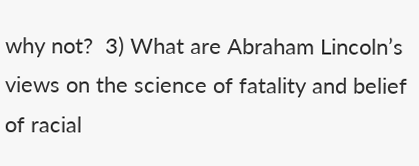why not?  3) What are Abraham Lincoln’s views on the science of fatality and belief of racial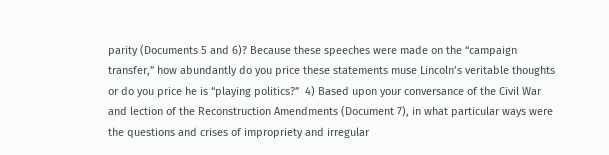parity (Documents 5 and 6)? Because these speeches were made on the “campaign transfer,” how abundantly do you price these statements muse Lincoln’s veritable thoughts or do you price he is “playing politics?”  4) Based upon your conversance of the Civil War and lection of the Reconstruction Amendments (Document 7), in what particular ways were the questions and crises of impropriety and irregular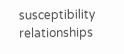susceptibility relationships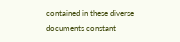contained in these diverse documents constant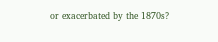or exacerbated by the 1870s?